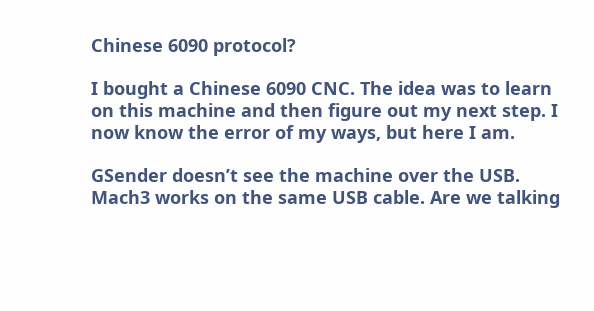Chinese 6090 protocol?

I bought a Chinese 6090 CNC. The idea was to learn on this machine and then figure out my next step. I now know the error of my ways, but here I am.

GSender doesn’t see the machine over the USB. Mach3 works on the same USB cable. Are we talking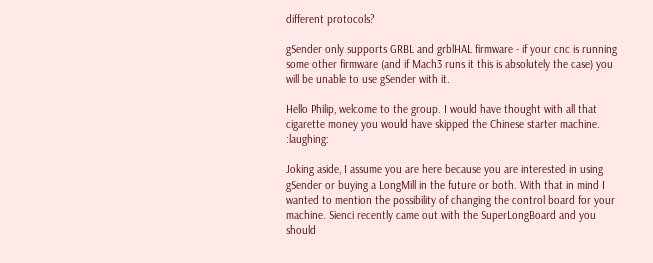different protocols?

gSender only supports GRBL and grblHAL firmware - if your cnc is running some other firmware (and if Mach3 runs it this is absolutely the case) you will be unable to use gSender with it.

Hello Philip, welcome to the group. I would have thought with all that cigarette money you would have skipped the Chinese starter machine. :laughing:

Joking aside, I assume you are here because you are interested in using gSender or buying a LongMill in the future or both. With that in mind I wanted to mention the possibility of changing the control board for your machine. Sienci recently came out with the SuperLongBoard and you should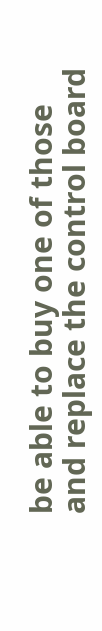be able to buy one of those and replace the control board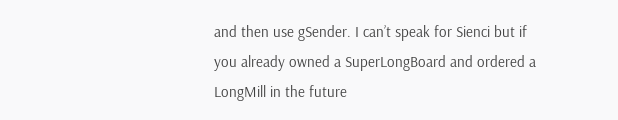and then use gSender. I can’t speak for Sienci but if you already owned a SuperLongBoard and ordered a LongMill in the future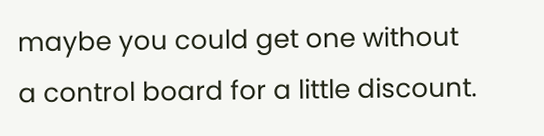maybe you could get one without a control board for a little discount.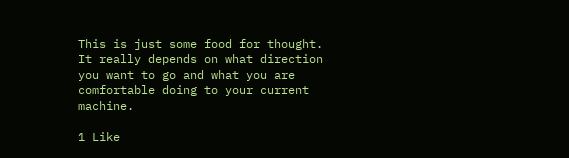This is just some food for thought. It really depends on what direction you want to go and what you are comfortable doing to your current machine.

1 Like